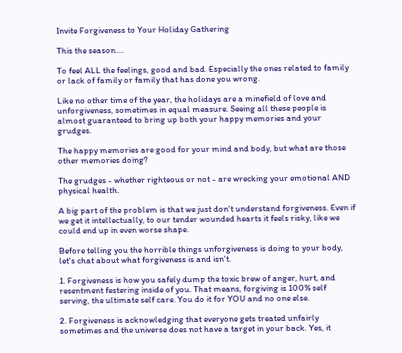Invite Forgiveness to Your Holiday Gathering

This the season....

To feel ALL the feelings, good and bad. Especially the ones related to family or lack of family or family that has done you wrong.

Like no other time of the year, the holidays are a minefield of love and unforgiveness, sometimes in equal measure. Seeing all these people is almost guaranteed to bring up both your happy memories and your grudges.

The happy memories are good for your mind and body, but what are those other memories doing?

The grudges - whether righteous or not - are wrecking your emotional AND physical health.

A big part of the problem is that we just don't understand forgiveness. Even if we get it intellectually, to our tender wounded hearts it feels risky, like we could end up in even worse shape.

Before telling you the horrible things unforgiveness is doing to your body, let's chat about what forgiveness is and isn't.

1. Forgiveness is how you safely dump the toxic brew of anger, hurt, and resentment festering inside of you. That means, forgiving is 100% self serving, the ultimate self care. You do it for YOU and no one else.

2. Forgiveness is acknowledging that everyone gets treated unfairly sometimes and the universe does not have a target in your back. Yes, it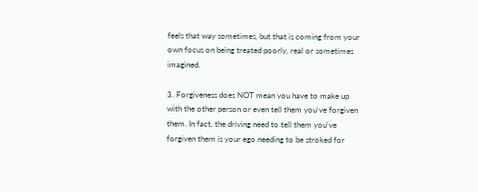feels that way sometimes, but that is coming from your own focus on being treated poorly, real or sometimes imagined.

3. Forgiveness does NOT mean you have to make up with the other person or even tell them you've forgiven them. In fact, the driving need to tell them you've forgiven them is your ego needing to be stroked for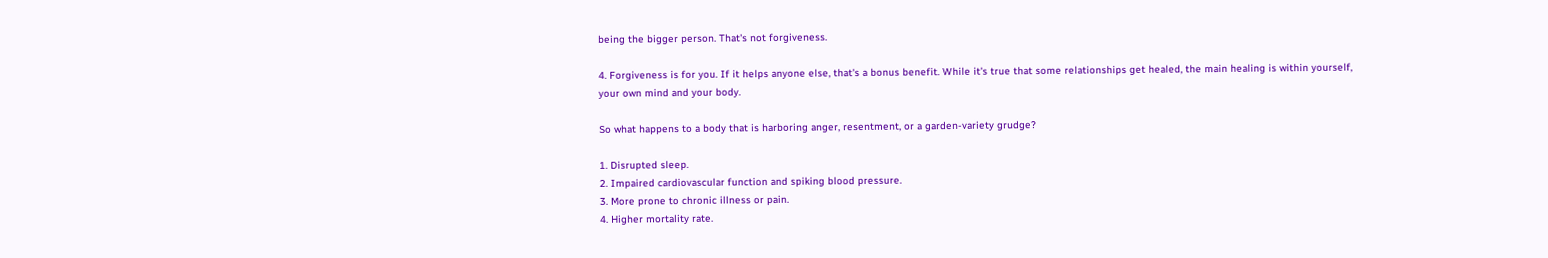being the bigger person. That's not forgiveness.

4. Forgiveness is for you. If it helps anyone else, that's a bonus benefit. While it's true that some relationships get healed, the main healing is within yourself, your own mind and your body.

So what happens to a body that is harboring anger, resentment, or a garden-variety grudge?

1. Disrupted sleep.
2. Impaired cardiovascular function and spiking blood pressure.
3. More prone to chronic illness or pain.
4. Higher mortality rate.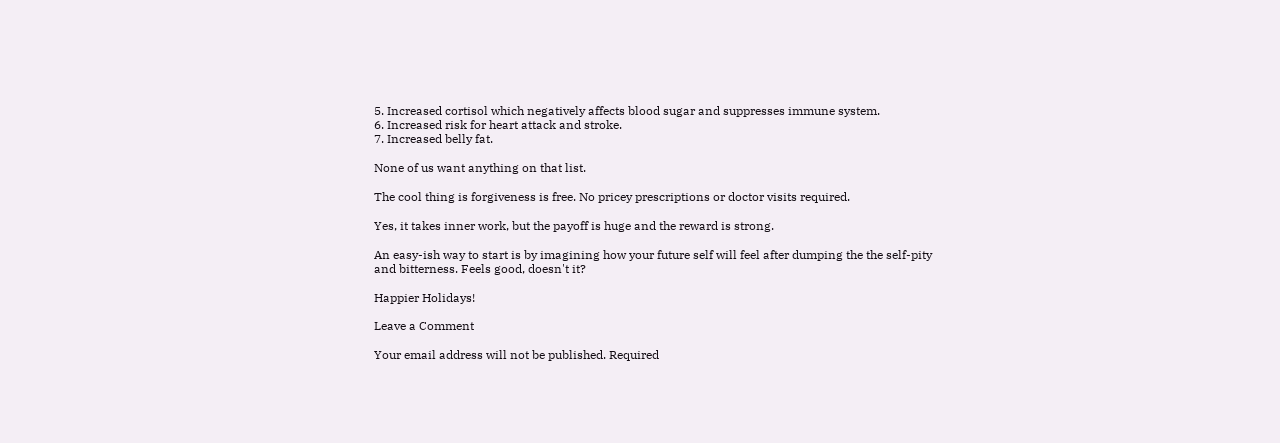5. Increased cortisol which negatively affects blood sugar and suppresses immune system.
6. Increased risk for heart attack and stroke.
7. Increased belly fat.

None of us want anything on that list.

The cool thing is forgiveness is free. No pricey prescriptions or doctor visits required.

Yes, it takes inner work, but the payoff is huge and the reward is strong.

An easy-ish way to start is by imagining how your future self will feel after dumping the the self-pity and bitterness. Feels good, doesn't it?

Happier Holidays!

Leave a Comment

Your email address will not be published. Required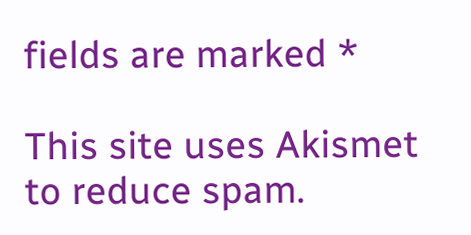fields are marked *

This site uses Akismet to reduce spam.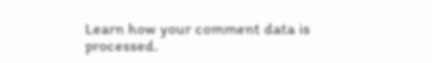Learn how your comment data is processed.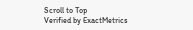Scroll to Top
Verified by ExactMetrics